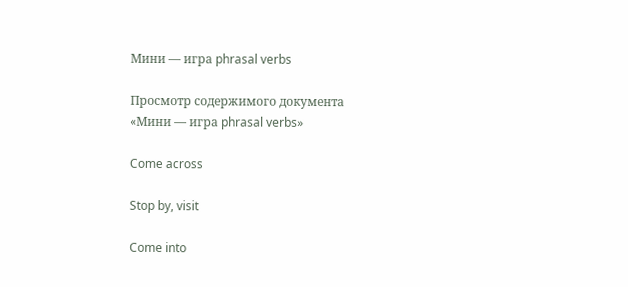Мини — игра phrasal verbs

Просмотр содержимого документа
«Мини — игра phrasal verbs»

Come across

Stop by, visit

Come into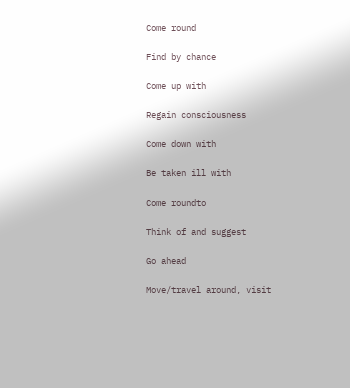Come round

Find by chance

Come up with

Regain consciousness

Come down with

Be taken ill with

Come roundto

Think of and suggest

Go ahead

Move/travel around, visit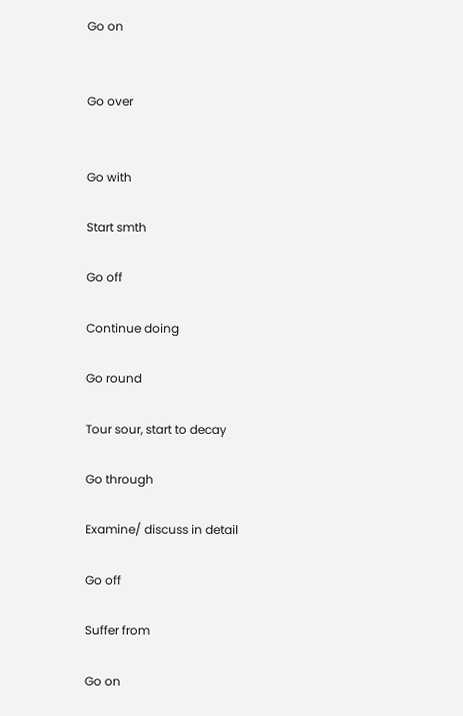Go on


Go over


Go with

Start smth

Go off

Continue doing

Go round

Tour sour, start to decay

Go through

Examine/ discuss in detail

Go off

Suffer from

Go on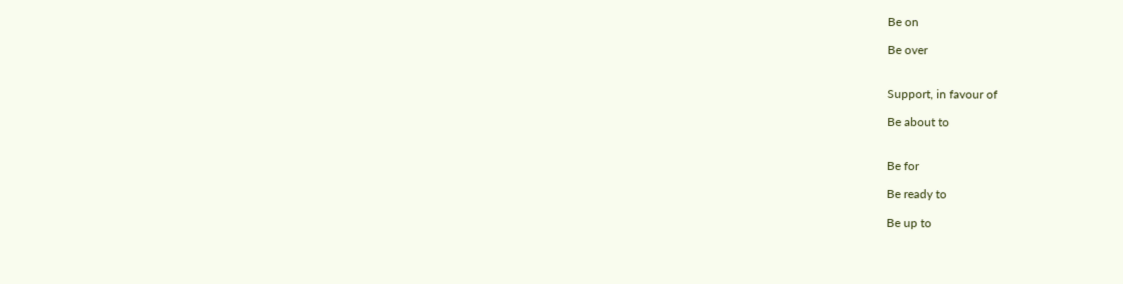Be on

Be over


Support, in favour of

Be about to


Be for

Be ready to

Be up to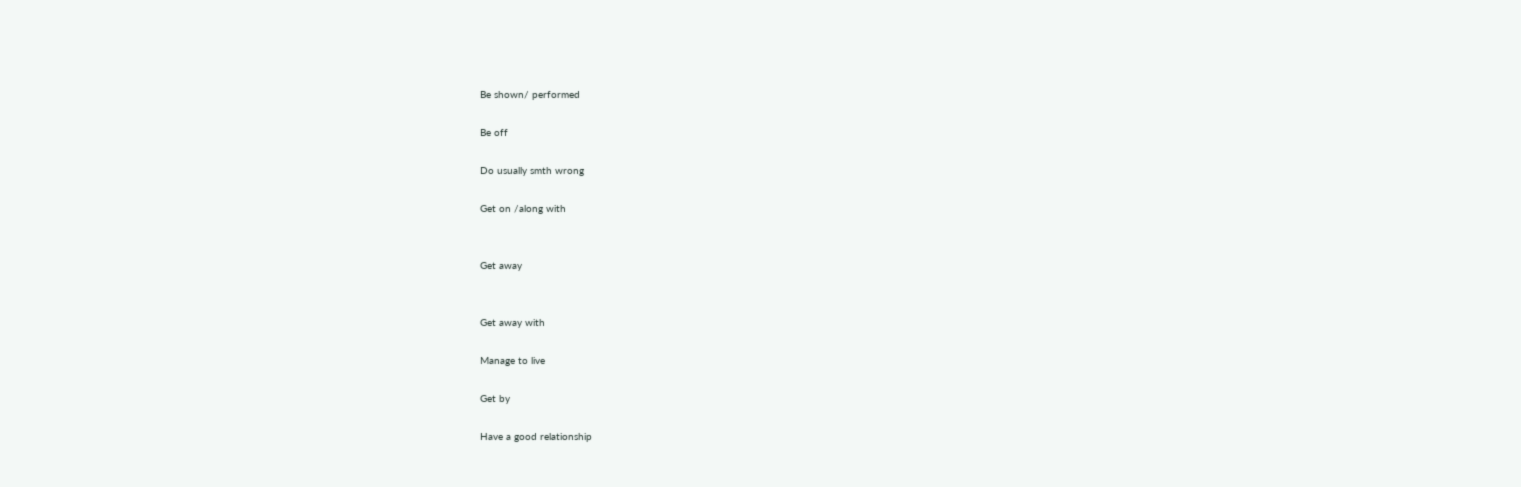Be shown/ performed

Be off

Do usually smth wrong

Get on /along with


Get away


Get away with

Manage to live

Get by

Have a good relationship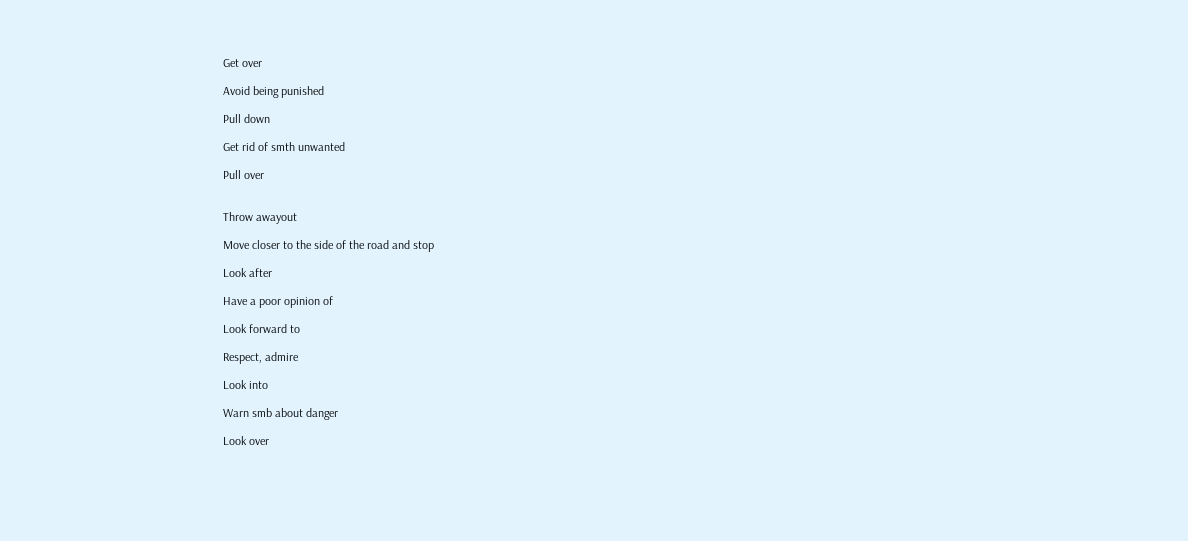Get over

Avoid being punished

Pull down

Get rid of smth unwanted

Pull over


Throw awayout

Move closer to the side of the road and stop

Look after

Have a poor opinion of

Look forward to

Respect, admire

Look into

Warn smb about danger

Look over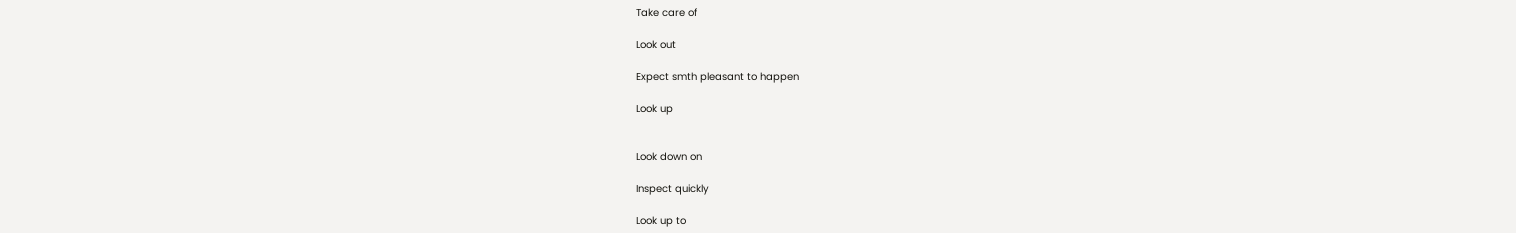Take care of

Look out

Expect smth pleasant to happen

Look up


Look down on

Inspect quickly

Look up to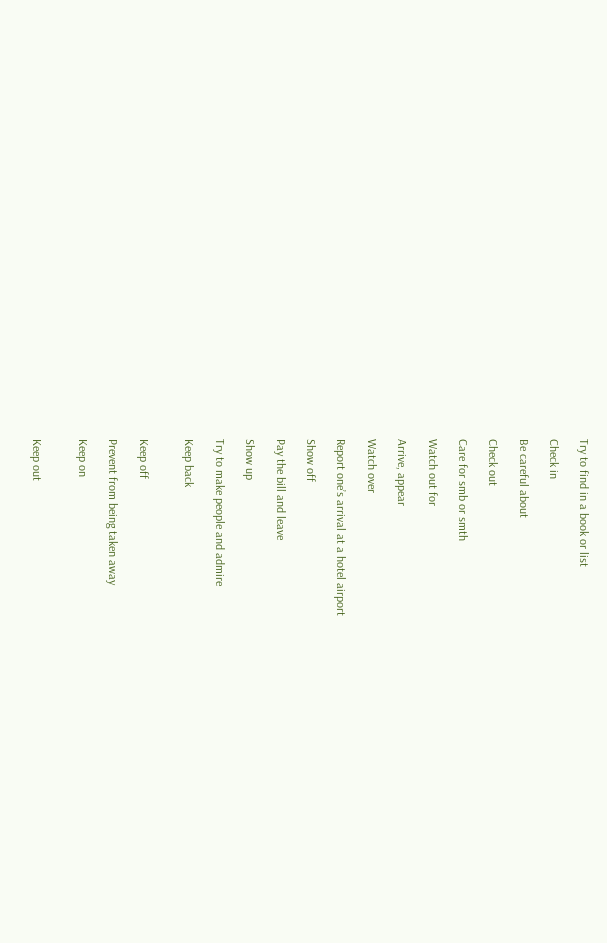Try to find in a book or list

Check in

Be careful about

Check out

Care for smb or smth

Watch out for

Arrive, appear

Watch over

Report one’s arrival at a hotel airport

Show off

Pay the bill and leave

Show up

Try to make people and admire

Keep back


Keep off

Prevent from being taken away

Keep on


Keep out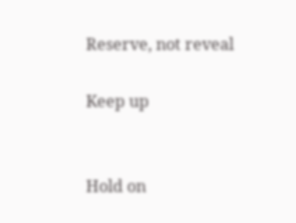Reserve, not reveal

Keep up


Hold on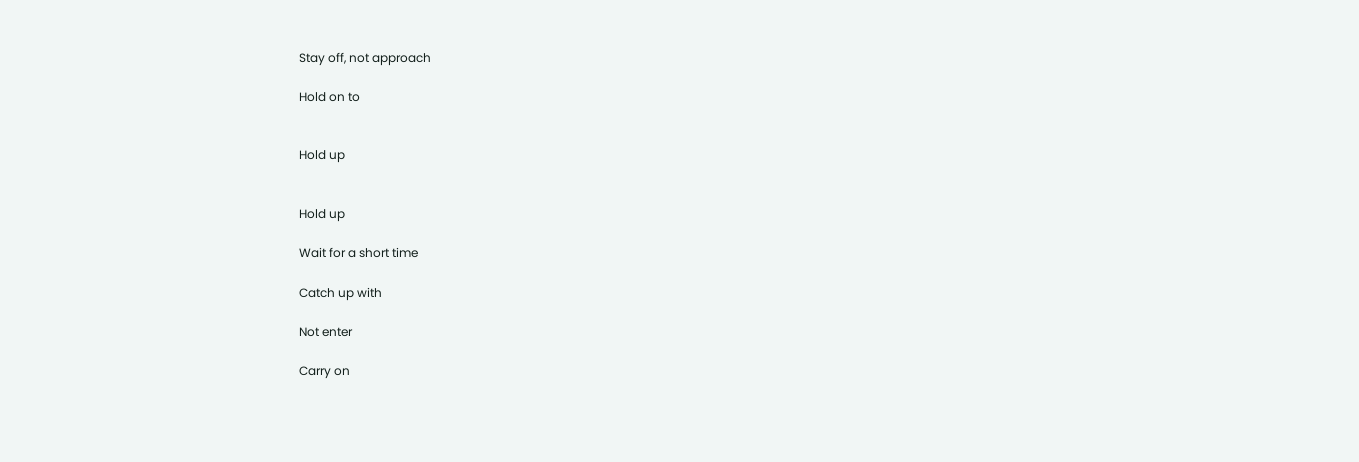Stay off, not approach

Hold on to


Hold up


Hold up

Wait for a short time

Catch up with

Not enter

Carry on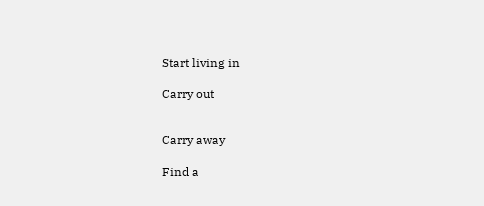Start living in

Carry out


Carry away

Find a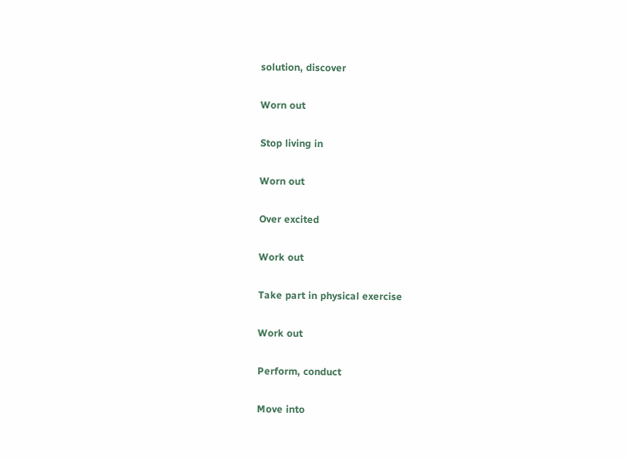solution, discover

Worn out

Stop living in

Worn out

Over excited

Work out

Take part in physical exercise

Work out

Perform, conduct

Move into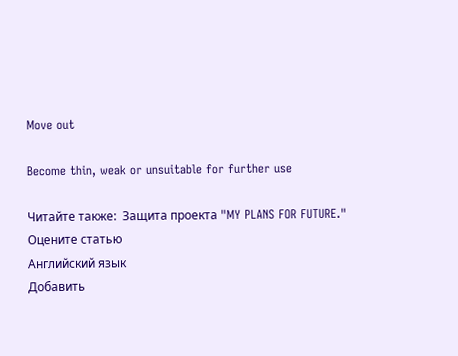Move out

Become thin, weak or unsuitable for further use

Читайте также:  Защита проекта "MY PLANS FOR FUTURE."
Оцените статью
Английский язык
Добавить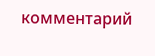комментарий